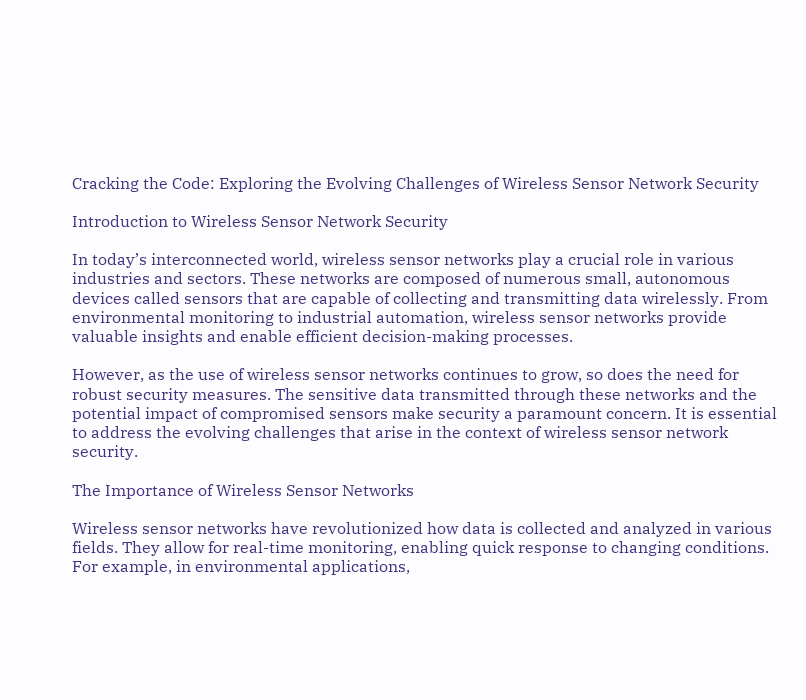Cracking the Code: Exploring the Evolving Challenges of Wireless Sensor Network Security

Introduction to Wireless Sensor Network Security

In today’s interconnected world, wireless sensor networks play a crucial role in various industries and sectors. These networks are composed of numerous small, autonomous devices called sensors that are capable of collecting and transmitting data wirelessly. From environmental monitoring to industrial automation, wireless sensor networks provide valuable insights and enable efficient decision-making processes.

However, as the use of wireless sensor networks continues to grow, so does the need for robust security measures. The sensitive data transmitted through these networks and the potential impact of compromised sensors make security a paramount concern. It is essential to address the evolving challenges that arise in the context of wireless sensor network security.

The Importance of Wireless Sensor Networks

Wireless sensor networks have revolutionized how data is collected and analyzed in various fields. They allow for real-time monitoring, enabling quick response to changing conditions. For example, in environmental applications,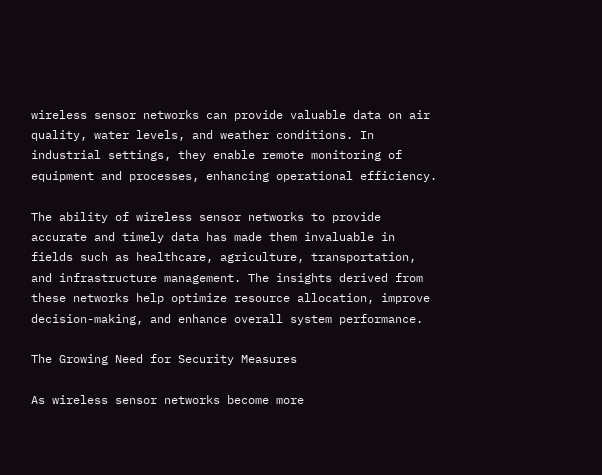wireless sensor networks can provide valuable data on air quality, water levels, and weather conditions. In industrial settings, they enable remote monitoring of equipment and processes, enhancing operational efficiency.

The ability of wireless sensor networks to provide accurate and timely data has made them invaluable in fields such as healthcare, agriculture, transportation, and infrastructure management. The insights derived from these networks help optimize resource allocation, improve decision-making, and enhance overall system performance.

The Growing Need for Security Measures

As wireless sensor networks become more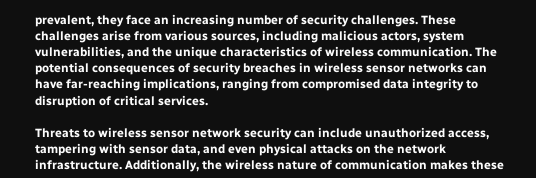prevalent, they face an increasing number of security challenges. These challenges arise from various sources, including malicious actors, system vulnerabilities, and the unique characteristics of wireless communication. The potential consequences of security breaches in wireless sensor networks can have far-reaching implications, ranging from compromised data integrity to disruption of critical services.

Threats to wireless sensor network security can include unauthorized access, tampering with sensor data, and even physical attacks on the network infrastructure. Additionally, the wireless nature of communication makes these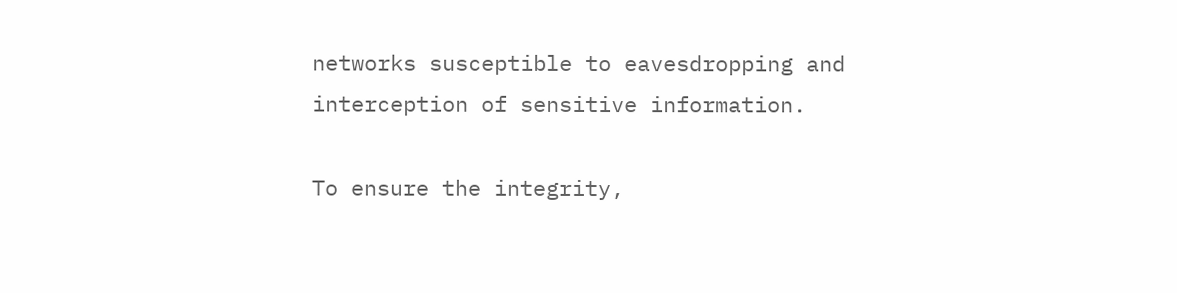networks susceptible to eavesdropping and interception of sensitive information.

To ensure the integrity,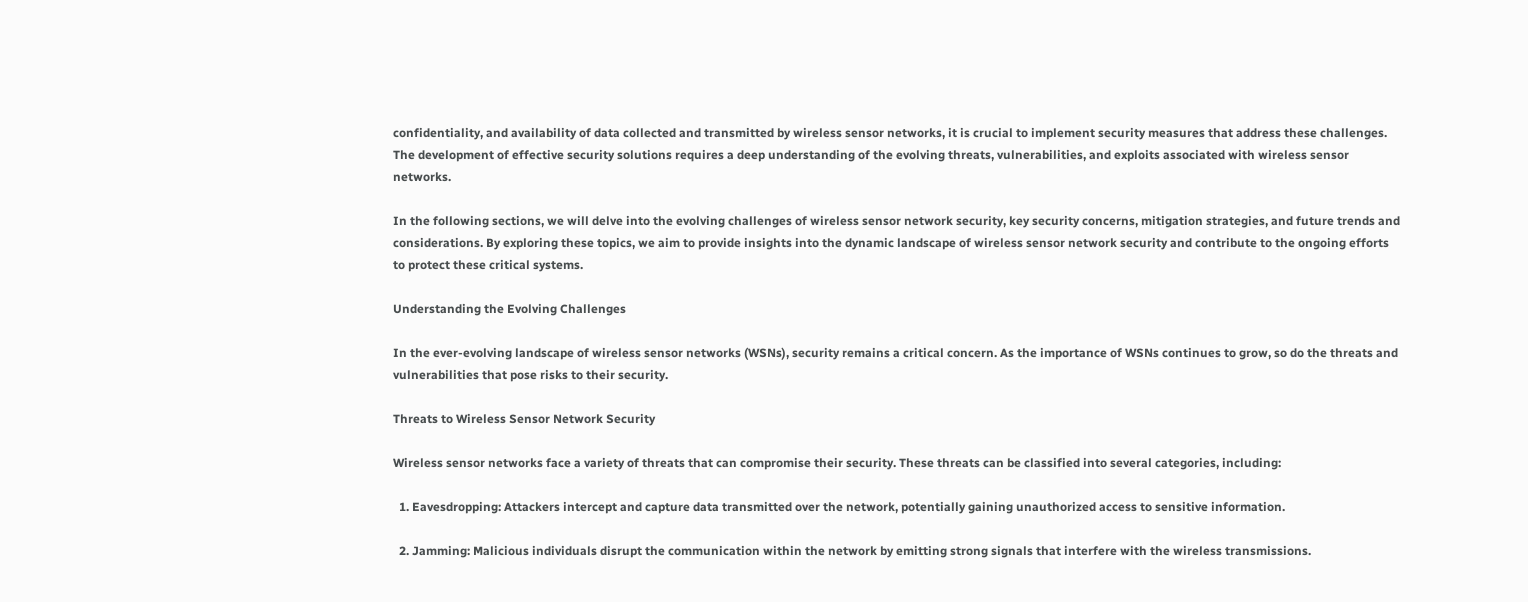confidentiality, and availability of data collected and transmitted by wireless sensor networks, it is crucial to implement security measures that address these challenges. The development of effective security solutions requires a deep understanding of the evolving threats, vulnerabilities, and exploits associated with wireless sensor networks.

In the following sections, we will delve into the evolving challenges of wireless sensor network security, key security concerns, mitigation strategies, and future trends and considerations. By exploring these topics, we aim to provide insights into the dynamic landscape of wireless sensor network security and contribute to the ongoing efforts to protect these critical systems.

Understanding the Evolving Challenges

In the ever-evolving landscape of wireless sensor networks (WSNs), security remains a critical concern. As the importance of WSNs continues to grow, so do the threats and vulnerabilities that pose risks to their security.

Threats to Wireless Sensor Network Security

Wireless sensor networks face a variety of threats that can compromise their security. These threats can be classified into several categories, including:

  1. Eavesdropping: Attackers intercept and capture data transmitted over the network, potentially gaining unauthorized access to sensitive information.

  2. Jamming: Malicious individuals disrupt the communication within the network by emitting strong signals that interfere with the wireless transmissions.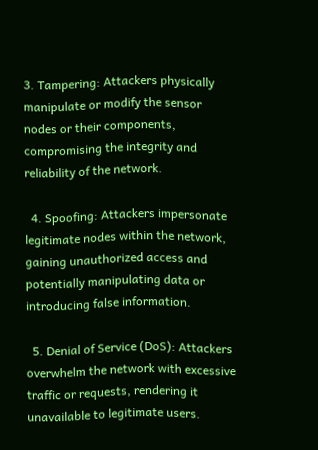3. Tampering: Attackers physically manipulate or modify the sensor nodes or their components, compromising the integrity and reliability of the network.

  4. Spoofing: Attackers impersonate legitimate nodes within the network, gaining unauthorized access and potentially manipulating data or introducing false information.

  5. Denial of Service (DoS): Attackers overwhelm the network with excessive traffic or requests, rendering it unavailable to legitimate users.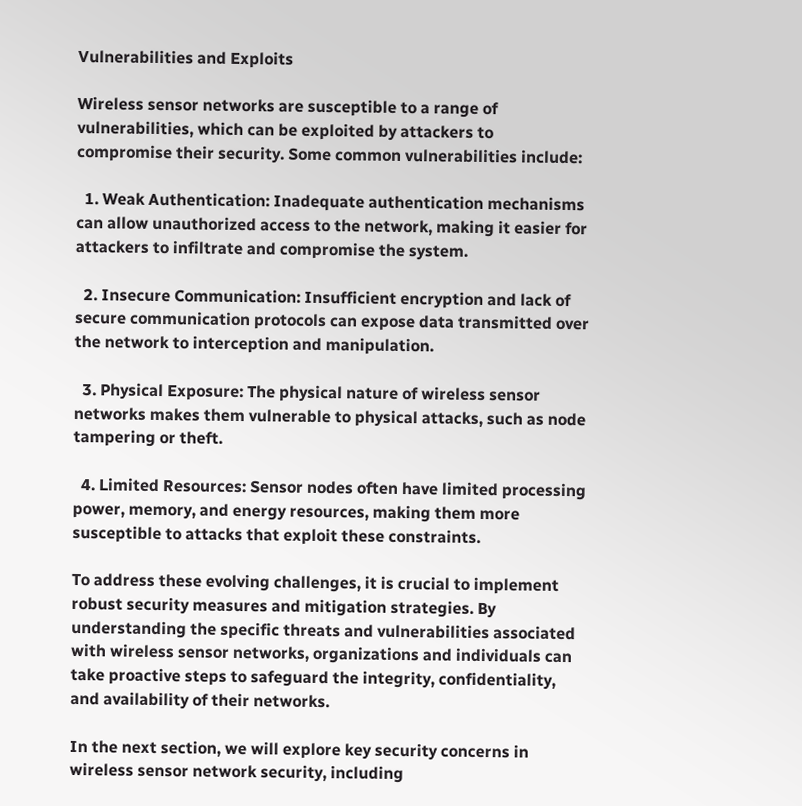Vulnerabilities and Exploits

Wireless sensor networks are susceptible to a range of vulnerabilities, which can be exploited by attackers to compromise their security. Some common vulnerabilities include:

  1. Weak Authentication: Inadequate authentication mechanisms can allow unauthorized access to the network, making it easier for attackers to infiltrate and compromise the system.

  2. Insecure Communication: Insufficient encryption and lack of secure communication protocols can expose data transmitted over the network to interception and manipulation.

  3. Physical Exposure: The physical nature of wireless sensor networks makes them vulnerable to physical attacks, such as node tampering or theft.

  4. Limited Resources: Sensor nodes often have limited processing power, memory, and energy resources, making them more susceptible to attacks that exploit these constraints.

To address these evolving challenges, it is crucial to implement robust security measures and mitigation strategies. By understanding the specific threats and vulnerabilities associated with wireless sensor networks, organizations and individuals can take proactive steps to safeguard the integrity, confidentiality, and availability of their networks.

In the next section, we will explore key security concerns in wireless sensor network security, including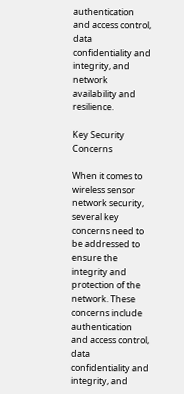authentication and access control, data confidentiality and integrity, and network availability and resilience.

Key Security Concerns

When it comes to wireless sensor network security, several key concerns need to be addressed to ensure the integrity and protection of the network. These concerns include authentication and access control, data confidentiality and integrity, and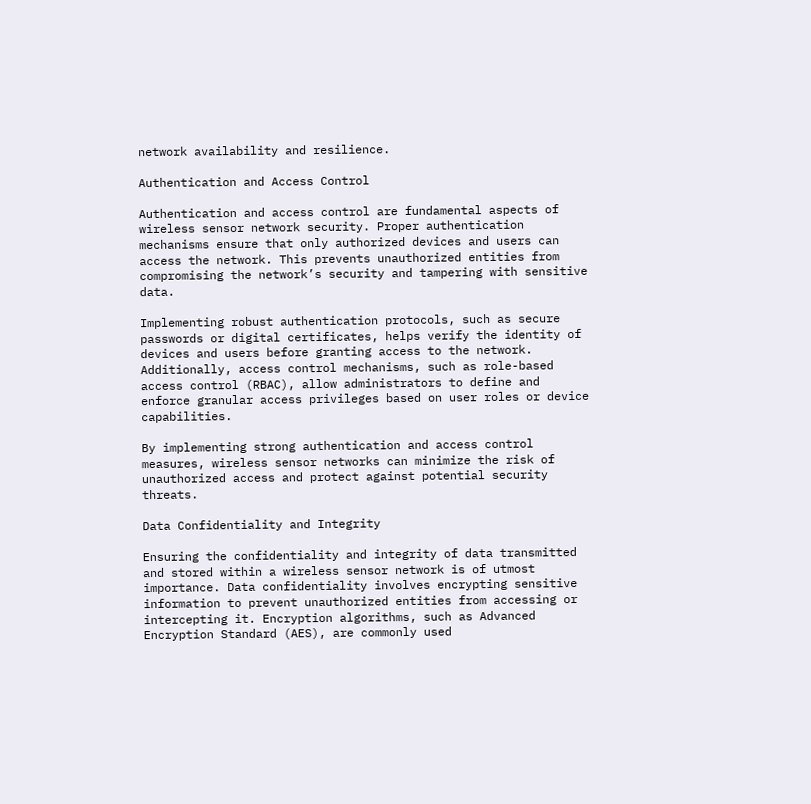network availability and resilience.

Authentication and Access Control

Authentication and access control are fundamental aspects of wireless sensor network security. Proper authentication mechanisms ensure that only authorized devices and users can access the network. This prevents unauthorized entities from compromising the network’s security and tampering with sensitive data.

Implementing robust authentication protocols, such as secure passwords or digital certificates, helps verify the identity of devices and users before granting access to the network. Additionally, access control mechanisms, such as role-based access control (RBAC), allow administrators to define and enforce granular access privileges based on user roles or device capabilities.

By implementing strong authentication and access control measures, wireless sensor networks can minimize the risk of unauthorized access and protect against potential security threats.

Data Confidentiality and Integrity

Ensuring the confidentiality and integrity of data transmitted and stored within a wireless sensor network is of utmost importance. Data confidentiality involves encrypting sensitive information to prevent unauthorized entities from accessing or intercepting it. Encryption algorithms, such as Advanced Encryption Standard (AES), are commonly used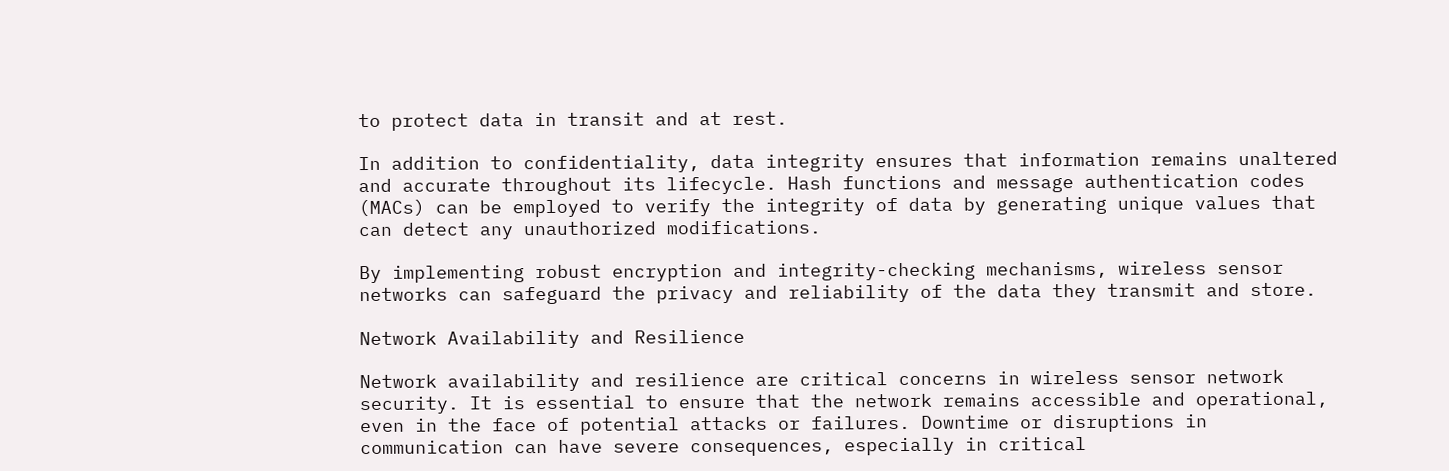to protect data in transit and at rest.

In addition to confidentiality, data integrity ensures that information remains unaltered and accurate throughout its lifecycle. Hash functions and message authentication codes (MACs) can be employed to verify the integrity of data by generating unique values that can detect any unauthorized modifications.

By implementing robust encryption and integrity-checking mechanisms, wireless sensor networks can safeguard the privacy and reliability of the data they transmit and store.

Network Availability and Resilience

Network availability and resilience are critical concerns in wireless sensor network security. It is essential to ensure that the network remains accessible and operational, even in the face of potential attacks or failures. Downtime or disruptions in communication can have severe consequences, especially in critical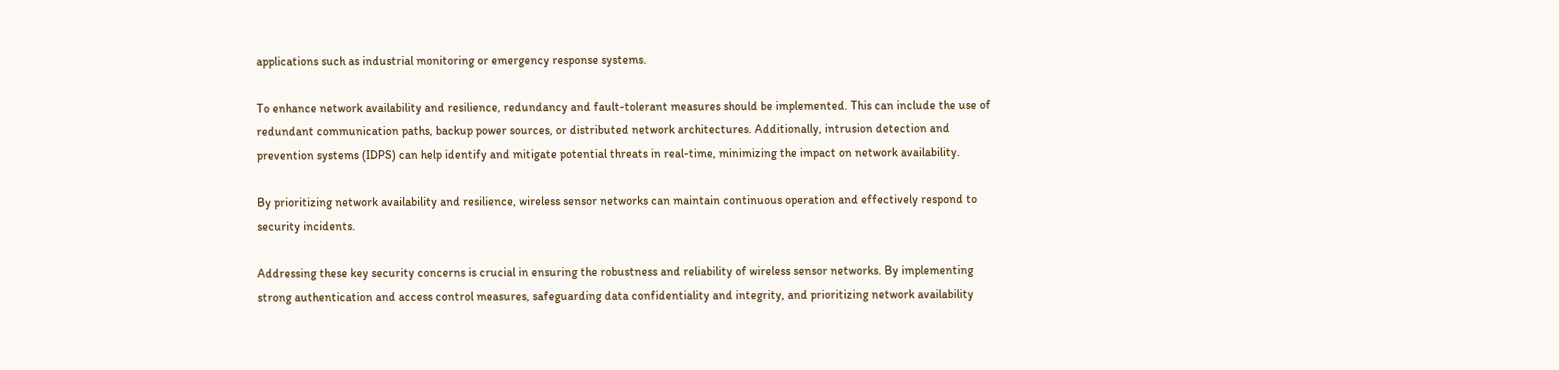applications such as industrial monitoring or emergency response systems.

To enhance network availability and resilience, redundancy and fault-tolerant measures should be implemented. This can include the use of redundant communication paths, backup power sources, or distributed network architectures. Additionally, intrusion detection and prevention systems (IDPS) can help identify and mitigate potential threats in real-time, minimizing the impact on network availability.

By prioritizing network availability and resilience, wireless sensor networks can maintain continuous operation and effectively respond to security incidents.

Addressing these key security concerns is crucial in ensuring the robustness and reliability of wireless sensor networks. By implementing strong authentication and access control measures, safeguarding data confidentiality and integrity, and prioritizing network availability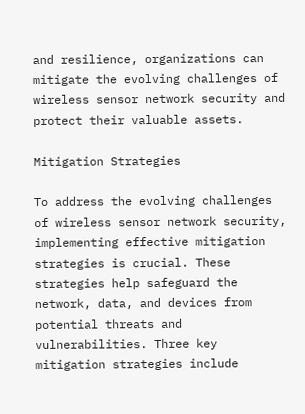and resilience, organizations can mitigate the evolving challenges of wireless sensor network security and protect their valuable assets.

Mitigation Strategies

To address the evolving challenges of wireless sensor network security, implementing effective mitigation strategies is crucial. These strategies help safeguard the network, data, and devices from potential threats and vulnerabilities. Three key mitigation strategies include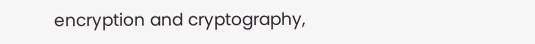encryption and cryptography,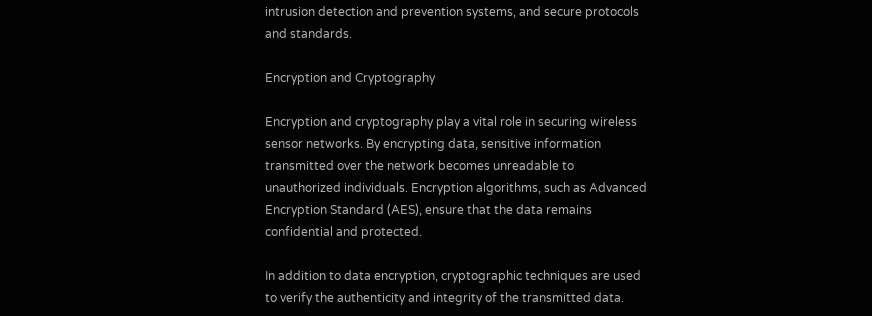intrusion detection and prevention systems, and secure protocols and standards.

Encryption and Cryptography

Encryption and cryptography play a vital role in securing wireless sensor networks. By encrypting data, sensitive information transmitted over the network becomes unreadable to unauthorized individuals. Encryption algorithms, such as Advanced Encryption Standard (AES), ensure that the data remains confidential and protected.

In addition to data encryption, cryptographic techniques are used to verify the authenticity and integrity of the transmitted data.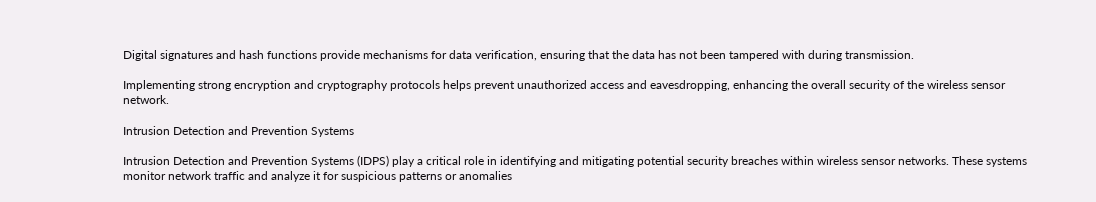Digital signatures and hash functions provide mechanisms for data verification, ensuring that the data has not been tampered with during transmission.

Implementing strong encryption and cryptography protocols helps prevent unauthorized access and eavesdropping, enhancing the overall security of the wireless sensor network.

Intrusion Detection and Prevention Systems

Intrusion Detection and Prevention Systems (IDPS) play a critical role in identifying and mitigating potential security breaches within wireless sensor networks. These systems monitor network traffic and analyze it for suspicious patterns or anomalies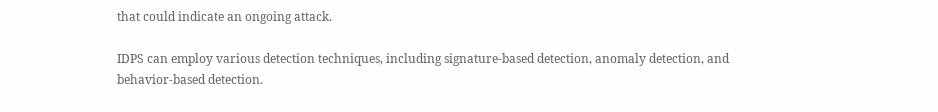that could indicate an ongoing attack.

IDPS can employ various detection techniques, including signature-based detection, anomaly detection, and behavior-based detection.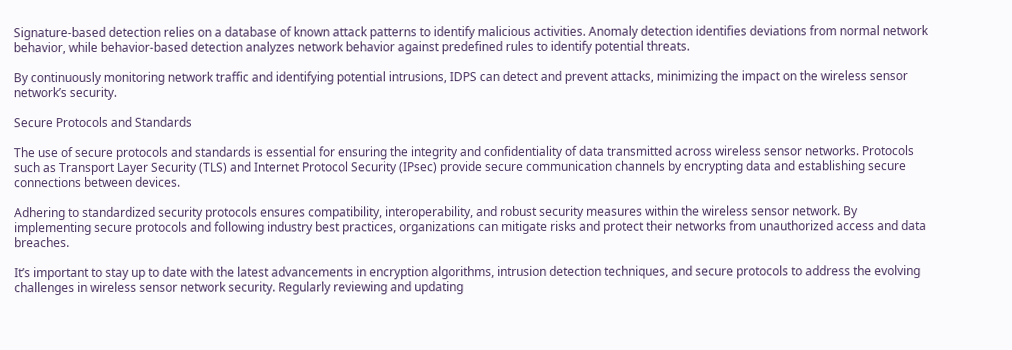Signature-based detection relies on a database of known attack patterns to identify malicious activities. Anomaly detection identifies deviations from normal network behavior, while behavior-based detection analyzes network behavior against predefined rules to identify potential threats.

By continuously monitoring network traffic and identifying potential intrusions, IDPS can detect and prevent attacks, minimizing the impact on the wireless sensor network’s security.

Secure Protocols and Standards

The use of secure protocols and standards is essential for ensuring the integrity and confidentiality of data transmitted across wireless sensor networks. Protocols such as Transport Layer Security (TLS) and Internet Protocol Security (IPsec) provide secure communication channels by encrypting data and establishing secure connections between devices.

Adhering to standardized security protocols ensures compatibility, interoperability, and robust security measures within the wireless sensor network. By implementing secure protocols and following industry best practices, organizations can mitigate risks and protect their networks from unauthorized access and data breaches.

It’s important to stay up to date with the latest advancements in encryption algorithms, intrusion detection techniques, and secure protocols to address the evolving challenges in wireless sensor network security. Regularly reviewing and updating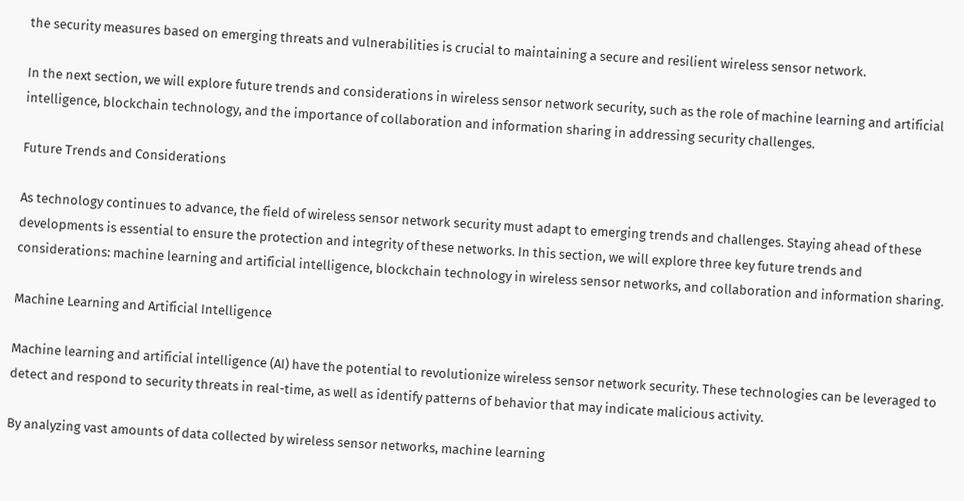the security measures based on emerging threats and vulnerabilities is crucial to maintaining a secure and resilient wireless sensor network.

In the next section, we will explore future trends and considerations in wireless sensor network security, such as the role of machine learning and artificial intelligence, blockchain technology, and the importance of collaboration and information sharing in addressing security challenges.

Future Trends and Considerations

As technology continues to advance, the field of wireless sensor network security must adapt to emerging trends and challenges. Staying ahead of these developments is essential to ensure the protection and integrity of these networks. In this section, we will explore three key future trends and considerations: machine learning and artificial intelligence, blockchain technology in wireless sensor networks, and collaboration and information sharing.

Machine Learning and Artificial Intelligence

Machine learning and artificial intelligence (AI) have the potential to revolutionize wireless sensor network security. These technologies can be leveraged to detect and respond to security threats in real-time, as well as identify patterns of behavior that may indicate malicious activity.

By analyzing vast amounts of data collected by wireless sensor networks, machine learning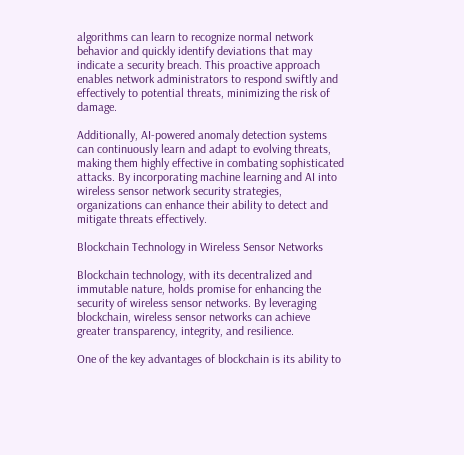algorithms can learn to recognize normal network behavior and quickly identify deviations that may indicate a security breach. This proactive approach enables network administrators to respond swiftly and effectively to potential threats, minimizing the risk of damage.

Additionally, AI-powered anomaly detection systems can continuously learn and adapt to evolving threats, making them highly effective in combating sophisticated attacks. By incorporating machine learning and AI into wireless sensor network security strategies, organizations can enhance their ability to detect and mitigate threats effectively.

Blockchain Technology in Wireless Sensor Networks

Blockchain technology, with its decentralized and immutable nature, holds promise for enhancing the security of wireless sensor networks. By leveraging blockchain, wireless sensor networks can achieve greater transparency, integrity, and resilience.

One of the key advantages of blockchain is its ability to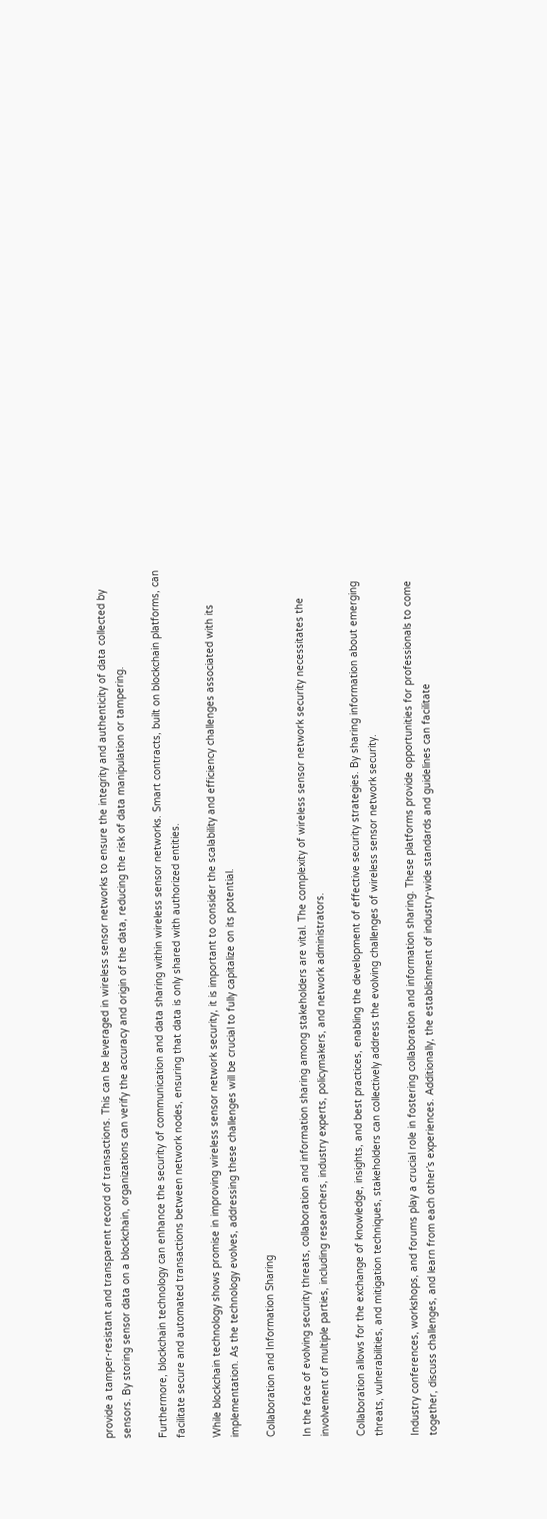provide a tamper-resistant and transparent record of transactions. This can be leveraged in wireless sensor networks to ensure the integrity and authenticity of data collected by sensors. By storing sensor data on a blockchain, organizations can verify the accuracy and origin of the data, reducing the risk of data manipulation or tampering.

Furthermore, blockchain technology can enhance the security of communication and data sharing within wireless sensor networks. Smart contracts, built on blockchain platforms, can facilitate secure and automated transactions between network nodes, ensuring that data is only shared with authorized entities.

While blockchain technology shows promise in improving wireless sensor network security, it is important to consider the scalability and efficiency challenges associated with its implementation. As the technology evolves, addressing these challenges will be crucial to fully capitalize on its potential.

Collaboration and Information Sharing

In the face of evolving security threats, collaboration and information sharing among stakeholders are vital. The complexity of wireless sensor network security necessitates the involvement of multiple parties, including researchers, industry experts, policymakers, and network administrators.

Collaboration allows for the exchange of knowledge, insights, and best practices, enabling the development of effective security strategies. By sharing information about emerging threats, vulnerabilities, and mitigation techniques, stakeholders can collectively address the evolving challenges of wireless sensor network security.

Industry conferences, workshops, and forums play a crucial role in fostering collaboration and information sharing. These platforms provide opportunities for professionals to come together, discuss challenges, and learn from each other’s experiences. Additionally, the establishment of industry-wide standards and guidelines can facilitate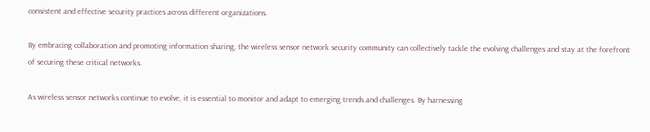consistent and effective security practices across different organizations.

By embracing collaboration and promoting information sharing, the wireless sensor network security community can collectively tackle the evolving challenges and stay at the forefront of securing these critical networks.

As wireless sensor networks continue to evolve, it is essential to monitor and adapt to emerging trends and challenges. By harnessing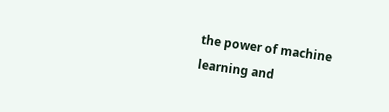the power of machine learning and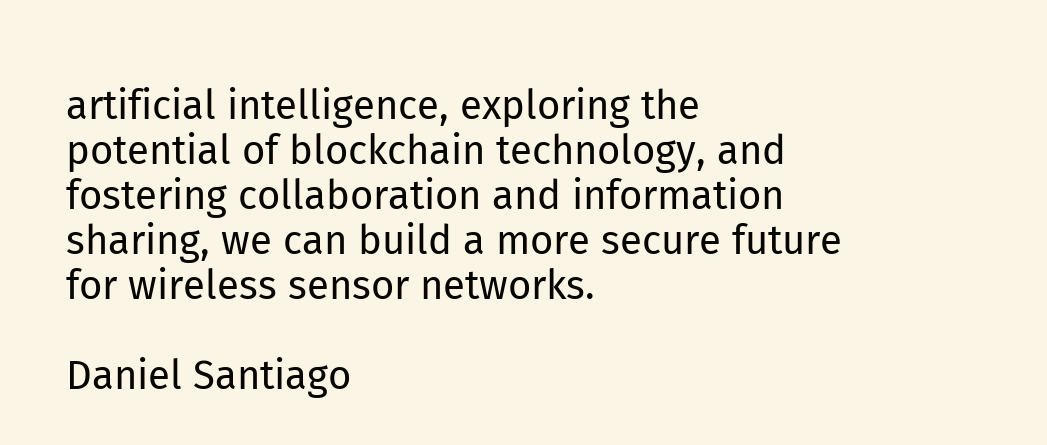artificial intelligence, exploring the potential of blockchain technology, and fostering collaboration and information sharing, we can build a more secure future for wireless sensor networks.

Daniel Santiago